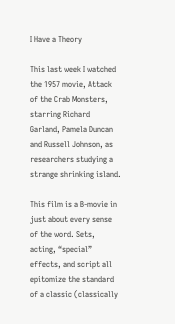I Have a Theory

This last week I watched the 1957 movie, Attack of the Crab Monsters, starring Richard Garland, Pamela Duncan and Russell Johnson, as researchers studying a strange shrinking island.

This film is a B-movie in just about every sense of the word. Sets, acting, “special” effects, and script all epitomize the standard of a classic (classically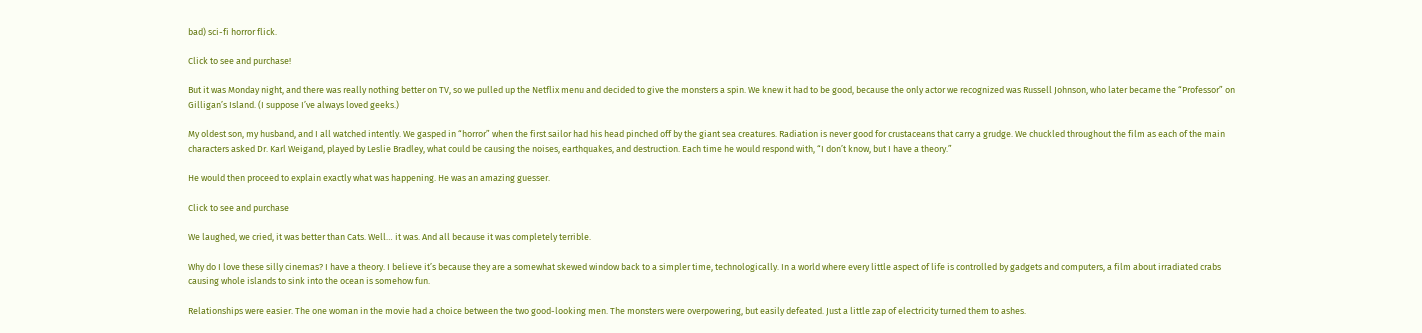bad) sci-fi horror flick.

Click to see and purchase!

But it was Monday night, and there was really nothing better on TV, so we pulled up the Netflix menu and decided to give the monsters a spin. We knew it had to be good, because the only actor we recognized was Russell Johnson, who later became the “Professor” on Gilligan’s Island. (I suppose I’ve always loved geeks.)

My oldest son, my husband, and I all watched intently. We gasped in “horror” when the first sailor had his head pinched off by the giant sea creatures. Radiation is never good for crustaceans that carry a grudge. We chuckled throughout the film as each of the main characters asked Dr. Karl Weigand, played by Leslie Bradley, what could be causing the noises, earthquakes, and destruction. Each time he would respond with, “I don’t know, but I have a theory.”

He would then proceed to explain exactly what was happening. He was an amazing guesser.

Click to see and purchase

We laughed, we cried, it was better than Cats. Well… it was. And all because it was completely terrible.

Why do I love these silly cinemas? I have a theory. I believe it’s because they are a somewhat skewed window back to a simpler time, technologically. In a world where every little aspect of life is controlled by gadgets and computers, a film about irradiated crabs causing whole islands to sink into the ocean is somehow fun.

Relationships were easier. The one woman in the movie had a choice between the two good-looking men. The monsters were overpowering, but easily defeated. Just a little zap of electricity turned them to ashes.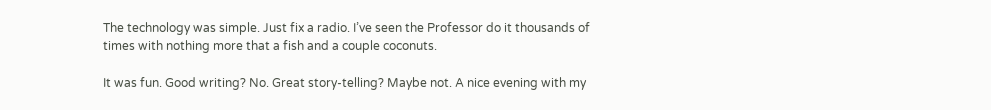The technology was simple. Just fix a radio. I’ve seen the Professor do it thousands of times with nothing more that a fish and a couple coconuts.

It was fun. Good writing? No. Great story-telling? Maybe not. A nice evening with my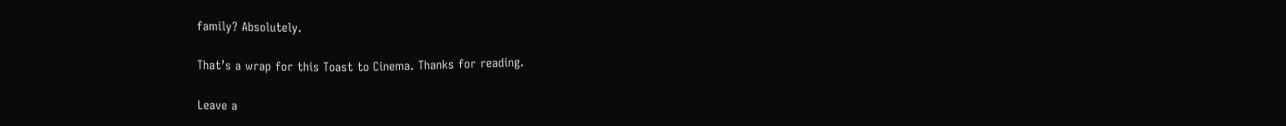family? Absolutely.

That’s a wrap for this Toast to Cinema. Thanks for reading.

Leave a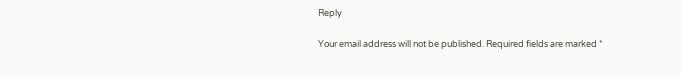Reply

Your email address will not be published. Required fields are marked *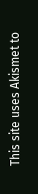This site uses Akismet to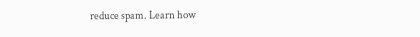reduce spam. Learn how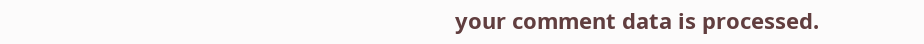your comment data is processed.